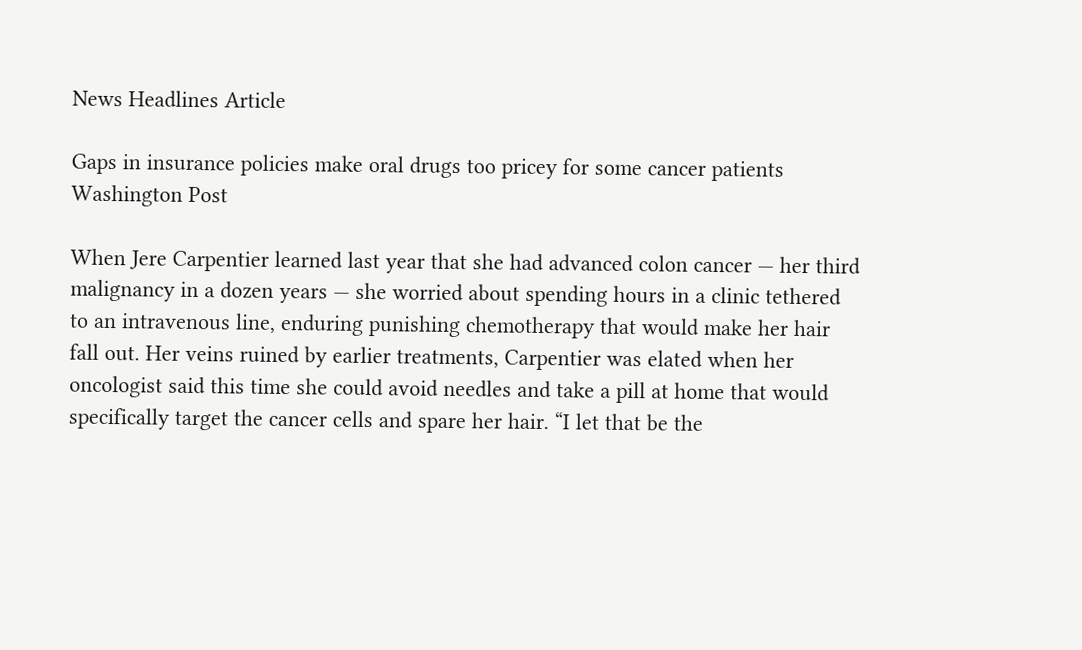News Headlines Article

Gaps in insurance policies make oral drugs too pricey for some cancer patients
Washington Post

When Jere Carpentier learned last year that she had advanced colon cancer — her third malignancy in a dozen years — she worried about spending hours in a clinic tethered to an intravenous line, enduring punishing chemotherapy that would make her hair fall out. Her veins ruined by earlier treatments, Carpentier was elated when her oncologist said this time she could avoid needles and take a pill at home that would specifically target the cancer cells and spare her hair. “I let that be the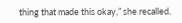thing that made this okay,” she recalled.